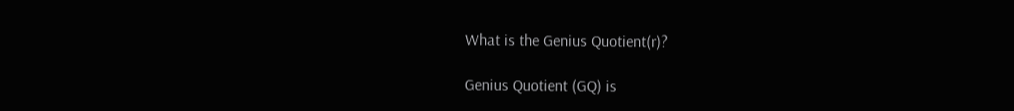What is the Genius Quotient(r)?

Genius Quotient (GQ) is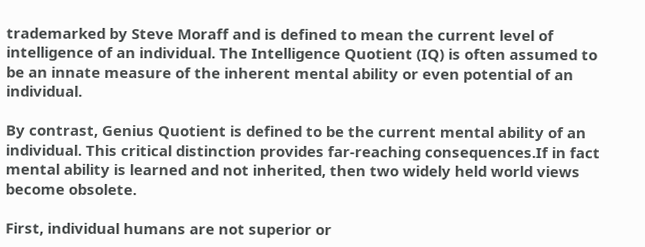trademarked by Steve Moraff and is defined to mean the current level of intelligence of an individual. The Intelligence Quotient (IQ) is often assumed to be an innate measure of the inherent mental ability or even potential of an individual.

By contrast, Genius Quotient is defined to be the current mental ability of an individual. This critical distinction provides far-reaching consequences.If in fact mental ability is learned and not inherited, then two widely held world views become obsolete.

First, individual humans are not superior or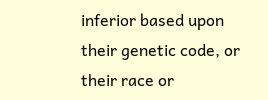inferior based upon their genetic code, or their race or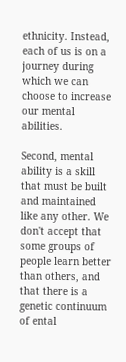ethnicity. Instead, each of us is on a journey during which we can choose to increase our mental abilities.

Second, mental ability is a skill that must be built and maintained like any other. We don't accept that some groups of people learn better than others, and that there is a genetic continuum of ental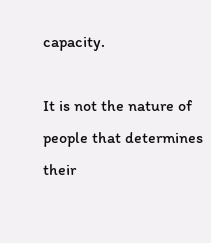capacity.

It is not the nature of people that determines their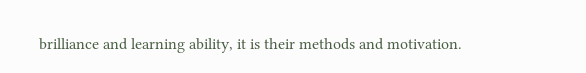brilliance and learning ability, it is their methods and motivation.